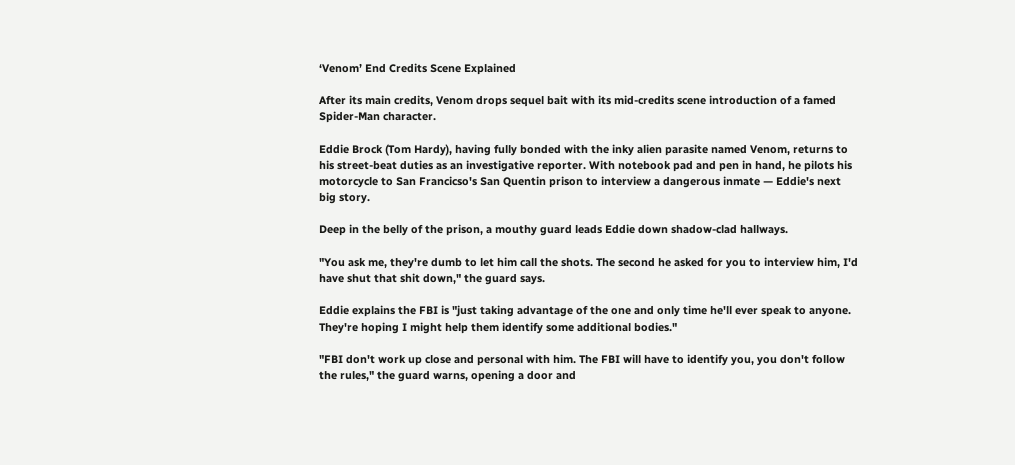‘Venom’ End Credits Scene Explained

After its main credits, Venom drops sequel bait with its mid-credits scene introduction of a famed Spider-Man character.

Eddie Brock (Tom Hardy), having fully bonded with the inky alien parasite named Venom, returns to his street-beat duties as an investigative reporter. With notebook pad and pen in hand, he pilots his motorcycle to San Francicso's San Quentin prison to interview a dangerous inmate — Eddie's next big story.

Deep in the belly of the prison, a mouthy guard leads Eddie down shadow-clad hallways.

"You ask me, they're dumb to let him call the shots. The second he asked for you to interview him, I'd have shut that shit down," the guard says.

Eddie explains the FBI is "just taking advantage of the one and only time he'll ever speak to anyone. They're hoping I might help them identify some additional bodies."

"FBI don't work up close and personal with him. The FBI will have to identify you, you don't follow the rules," the guard warns, opening a door and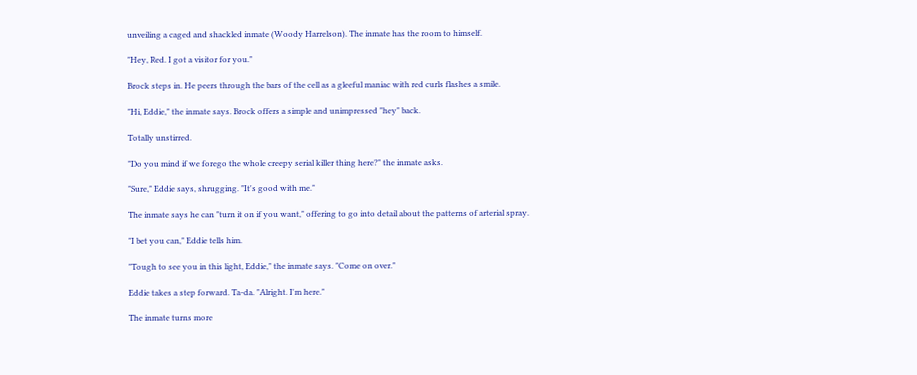unveiling a caged and shackled inmate (Woody Harrelson). The inmate has the room to himself.

"Hey, Red. I got a visitor for you."

Brock steps in. He peers through the bars of the cell as a gleeful maniac with red curls flashes a smile.

"Hi, Eddie," the inmate says. Brock offers a simple and unimpressed "hey" back.

Totally unstirred.

"Do you mind if we forego the whole creepy serial killer thing here?" the inmate asks.

"Sure," Eddie says, shrugging. "It's good with me."

The inmate says he can "turn it on if you want," offering to go into detail about the patterns of arterial spray.

"I bet you can," Eddie tells him.

"Tough to see you in this light, Eddie," the inmate says. "Come on over."

Eddie takes a step forward. Ta-da. "Alright. I'm here."

The inmate turns more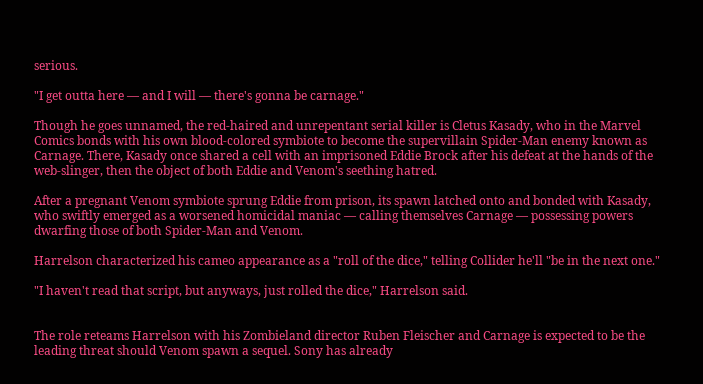serious.

"I get outta here — and I will — there's gonna be carnage."

Though he goes unnamed, the red-haired and unrepentant serial killer is Cletus Kasady, who in the Marvel Comics bonds with his own blood-colored symbiote to become the supervillain Spider-Man enemy known as Carnage. There, Kasady once shared a cell with an imprisoned Eddie Brock after his defeat at the hands of the web-slinger, then the object of both Eddie and Venom's seething hatred.

After a pregnant Venom symbiote sprung Eddie from prison, its spawn latched onto and bonded with Kasady, who swiftly emerged as a worsened homicidal maniac — calling themselves Carnage — possessing powers dwarfing those of both Spider-Man and Venom.

Harrelson characterized his cameo appearance as a "roll of the dice," telling Collider he'll "be in the next one."

"I haven't read that script, but anyways, just rolled the dice," Harrelson said.


The role reteams Harrelson with his Zombieland director Ruben Fleischer and Carnage is expected to be the leading threat should Venom spawn a sequel. Sony has already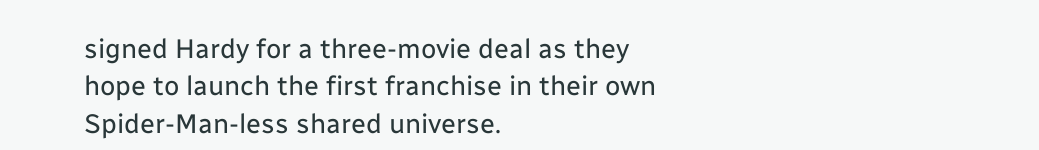signed Hardy for a three-movie deal as they hope to launch the first franchise in their own Spider-Man-less shared universe.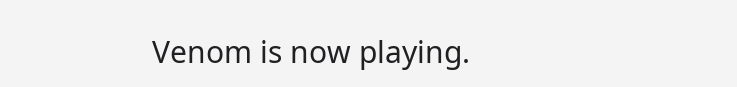Venom is now playing.